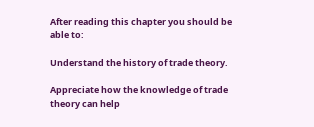After reading this chapter you should be able to:

Understand the history of trade theory.

Appreciate how the knowledge of trade theory can help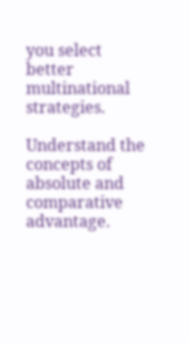you select better multinational strategies.

Understand the concepts of absolute and comparative advantage.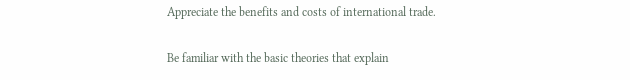Appreciate the benefits and costs of international trade.

Be familiar with the basic theories that explain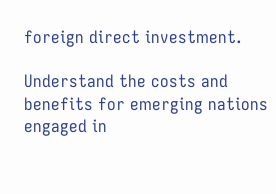foreign direct investment.

Understand the costs and benefits for emerging nations engaged in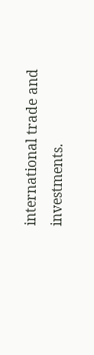international trade and investments.